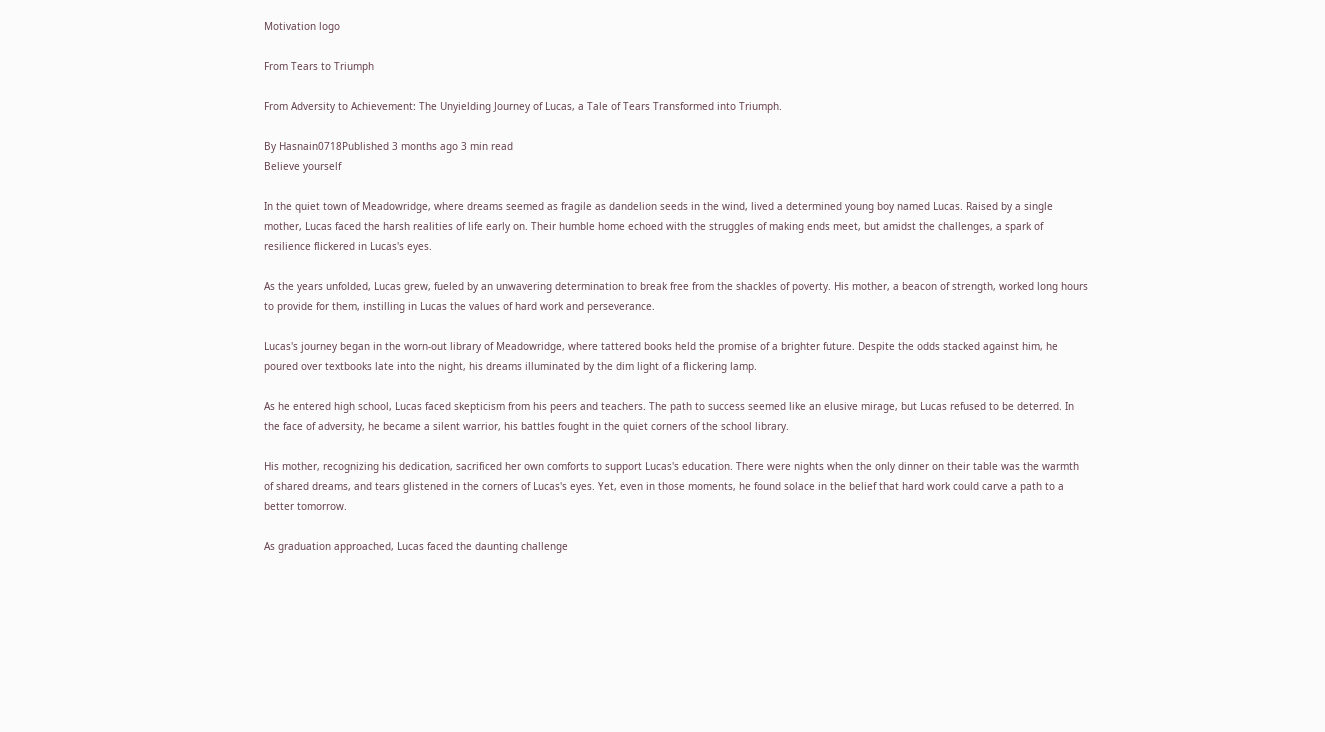Motivation logo

From Tears to Triumph

From Adversity to Achievement: The Unyielding Journey of Lucas, a Tale of Tears Transformed into Triumph.

By Hasnain0718Published 3 months ago 3 min read
Believe yourself

In the quiet town of Meadowridge, where dreams seemed as fragile as dandelion seeds in the wind, lived a determined young boy named Lucas. Raised by a single mother, Lucas faced the harsh realities of life early on. Their humble home echoed with the struggles of making ends meet, but amidst the challenges, a spark of resilience flickered in Lucas's eyes.

As the years unfolded, Lucas grew, fueled by an unwavering determination to break free from the shackles of poverty. His mother, a beacon of strength, worked long hours to provide for them, instilling in Lucas the values of hard work and perseverance.

Lucas's journey began in the worn-out library of Meadowridge, where tattered books held the promise of a brighter future. Despite the odds stacked against him, he poured over textbooks late into the night, his dreams illuminated by the dim light of a flickering lamp.

As he entered high school, Lucas faced skepticism from his peers and teachers. The path to success seemed like an elusive mirage, but Lucas refused to be deterred. In the face of adversity, he became a silent warrior, his battles fought in the quiet corners of the school library.

His mother, recognizing his dedication, sacrificed her own comforts to support Lucas's education. There were nights when the only dinner on their table was the warmth of shared dreams, and tears glistened in the corners of Lucas's eyes. Yet, even in those moments, he found solace in the belief that hard work could carve a path to a better tomorrow.

As graduation approached, Lucas faced the daunting challenge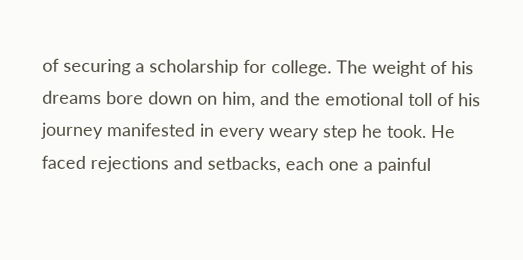of securing a scholarship for college. The weight of his dreams bore down on him, and the emotional toll of his journey manifested in every weary step he took. He faced rejections and setbacks, each one a painful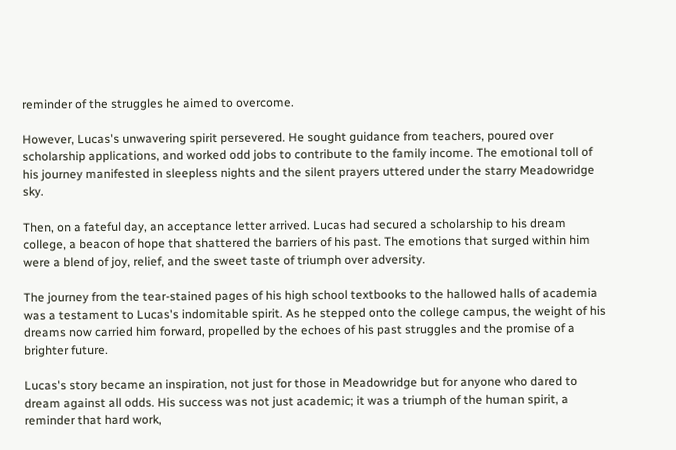reminder of the struggles he aimed to overcome.

However, Lucas's unwavering spirit persevered. He sought guidance from teachers, poured over scholarship applications, and worked odd jobs to contribute to the family income. The emotional toll of his journey manifested in sleepless nights and the silent prayers uttered under the starry Meadowridge sky.

Then, on a fateful day, an acceptance letter arrived. Lucas had secured a scholarship to his dream college, a beacon of hope that shattered the barriers of his past. The emotions that surged within him were a blend of joy, relief, and the sweet taste of triumph over adversity.

The journey from the tear-stained pages of his high school textbooks to the hallowed halls of academia was a testament to Lucas's indomitable spirit. As he stepped onto the college campus, the weight of his dreams now carried him forward, propelled by the echoes of his past struggles and the promise of a brighter future.

Lucas's story became an inspiration, not just for those in Meadowridge but for anyone who dared to dream against all odds. His success was not just academic; it was a triumph of the human spirit, a reminder that hard work,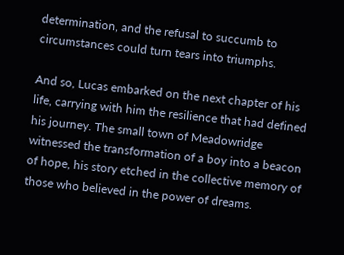determination, and the refusal to succumb to circumstances could turn tears into triumphs.

And so, Lucas embarked on the next chapter of his life, carrying with him the resilience that had defined his journey. The small town of Meadowridge witnessed the transformation of a boy into a beacon of hope, his story etched in the collective memory of those who believed in the power of dreams.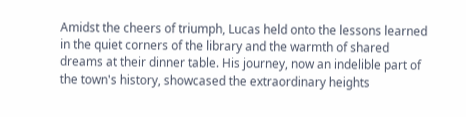Amidst the cheers of triumph, Lucas held onto the lessons learned in the quiet corners of the library and the warmth of shared dreams at their dinner table. His journey, now an indelible part of the town's history, showcased the extraordinary heights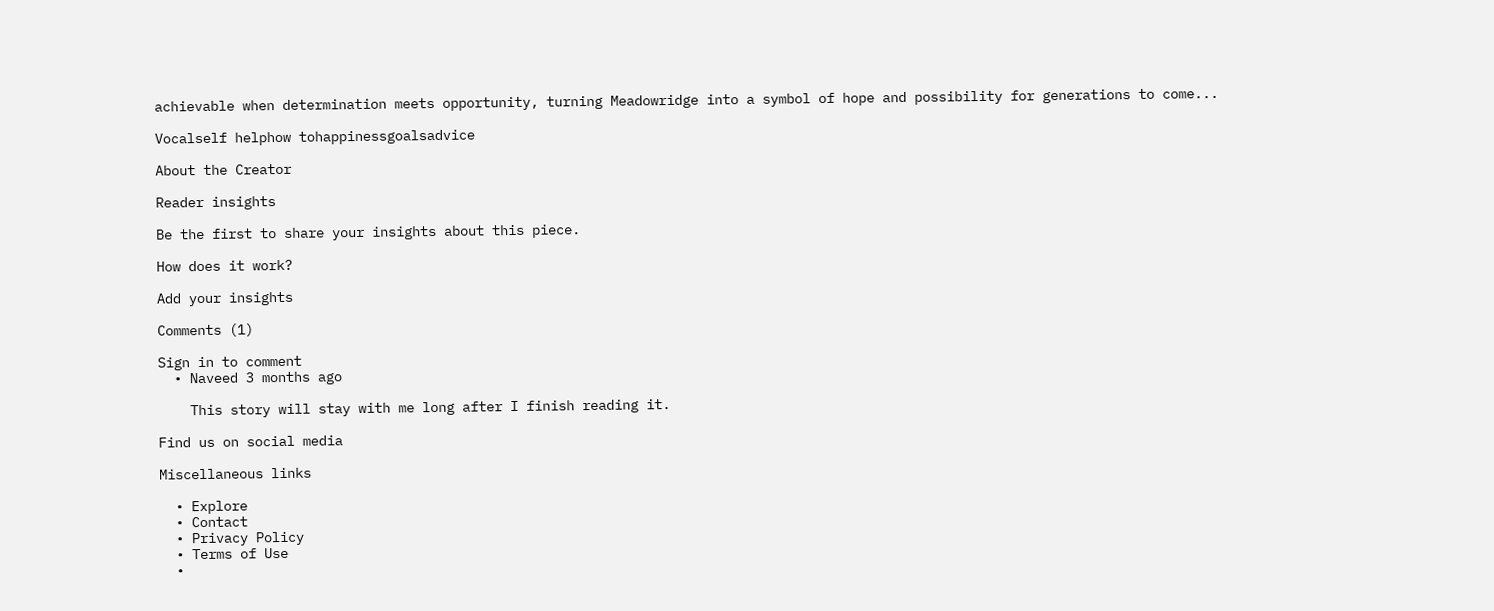achievable when determination meets opportunity, turning Meadowridge into a symbol of hope and possibility for generations to come...

Vocalself helphow tohappinessgoalsadvice

About the Creator

Reader insights

Be the first to share your insights about this piece.

How does it work?

Add your insights

Comments (1)

Sign in to comment
  • Naveed 3 months ago

    This story will stay with me long after I finish reading it.

Find us on social media

Miscellaneous links

  • Explore
  • Contact
  • Privacy Policy
  • Terms of Use
  •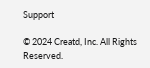Support

© 2024 Creatd, Inc. All Rights Reserved.